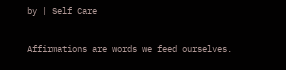by | Self Care

Affirmations are words we feed ourselves.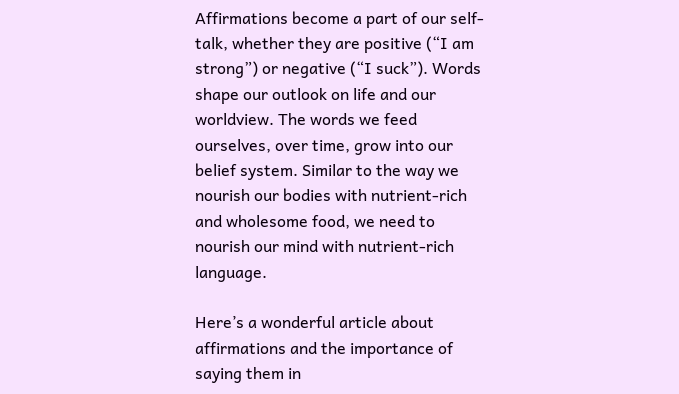Affirmations become a part of our self-talk, whether they are positive (“I am strong”) or negative (“I suck”). Words shape our outlook on life and our worldview. The words we feed ourselves, over time, grow into our belief system. Similar to the way we nourish our bodies with nutrient-rich and wholesome food, we need to nourish our mind with nutrient-rich language.

Here’s a wonderful article about affirmations and the importance of saying them in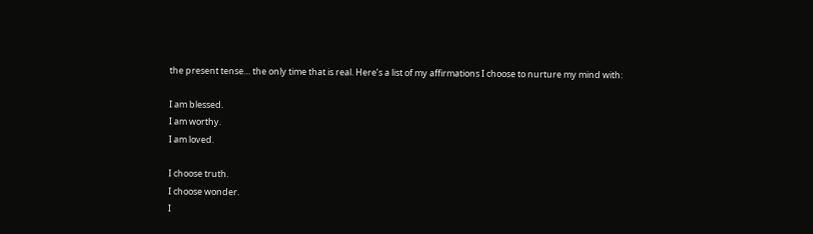the present tense… the only time that is real. Here’s a list of my affirmations I choose to nurture my mind with:

I am blessed.
I am worthy.
I am loved.

I choose truth.
I choose wonder.
I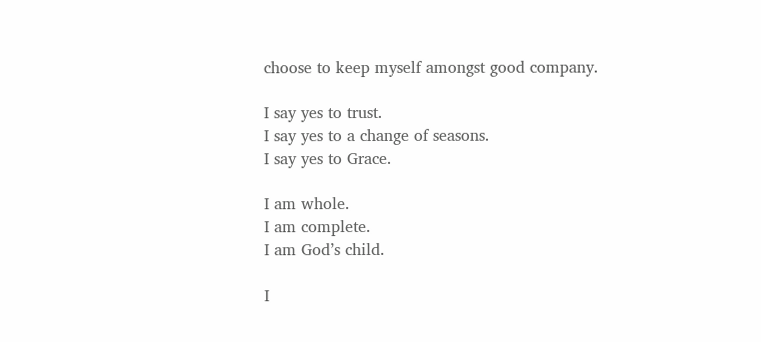choose to keep myself amongst good company.

I say yes to trust.
I say yes to a change of seasons.
I say yes to Grace.

I am whole.
I am complete.
I am God’s child.

I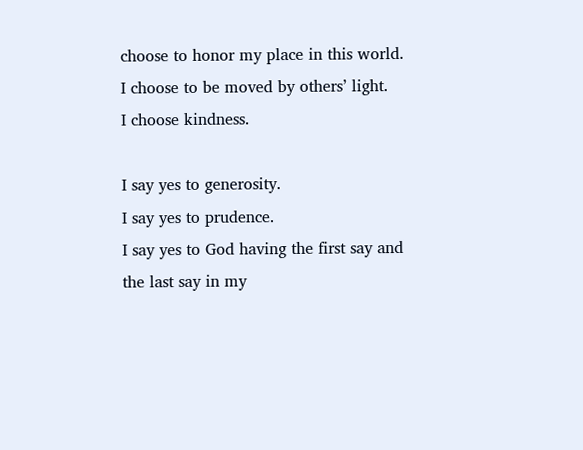choose to honor my place in this world.
I choose to be moved by others’ light.
I choose kindness.

I say yes to generosity.
I say yes to prudence.
I say yes to God having the first say and the last say in my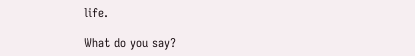life.

What do you say?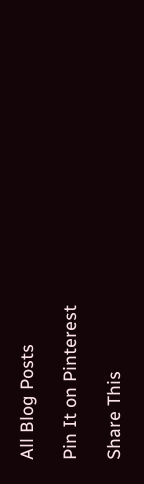All Blog Posts

Pin It on Pinterest

Share This